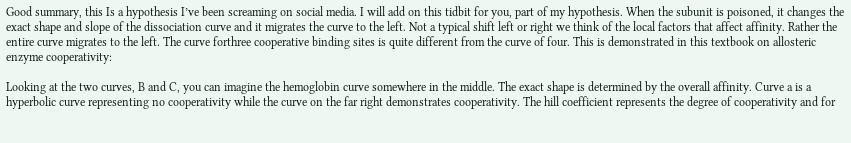Good summary, this Is a hypothesis I’ve been screaming on social media. I will add on this tidbit for you, part of my hypothesis. When the subunit is poisoned, it changes the exact shape and slope of the dissociation curve and it migrates the curve to the left. Not a typical shift left or right we think of the local factors that affect affinity. Rather the entire curve migrates to the left. The curve forthree cooperative binding sites is quite different from the curve of four. This is demonstrated in this textbook on allosteric enzyme cooperativity:

Looking at the two curves, B and C, you can imagine the hemoglobin curve somewhere in the middle. The exact shape is determined by the overall affinity. Curve a is a hyperbolic curve representing no cooperativity while the curve on the far right demonstrates cooperativity. The hill coefficient represents the degree of cooperativity and for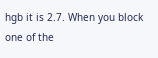hgb it is 2.7. When you block one of the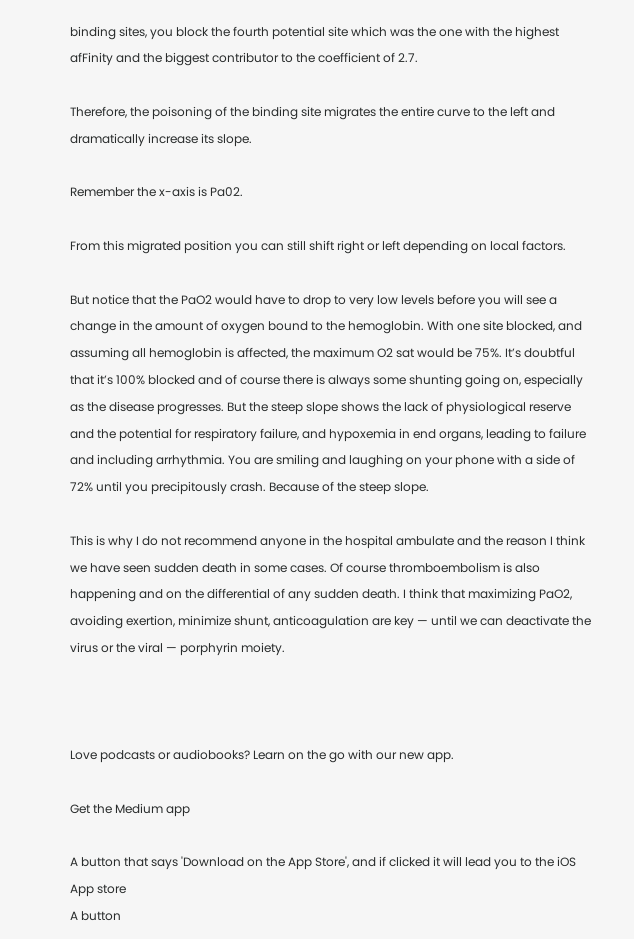binding sites, you block the fourth potential site which was the one with the highest afFinity and the biggest contributor to the coefficient of 2.7.

Therefore, the poisoning of the binding site migrates the entire curve to the left and dramatically increase its slope.

Remember the x-axis is Pa02.

From this migrated position you can still shift right or left depending on local factors.

But notice that the PaO2 would have to drop to very low levels before you will see a change in the amount of oxygen bound to the hemoglobin. With one site blocked, and assuming all hemoglobin is affected, the maximum O2 sat would be 75%. It’s doubtful that it’s 100% blocked and of course there is always some shunting going on, especially as the disease progresses. But the steep slope shows the lack of physiological reserve and the potential for respiratory failure, and hypoxemia in end organs, leading to failure and including arrhythmia. You are smiling and laughing on your phone with a side of 72% until you precipitously crash. Because of the steep slope.

This is why I do not recommend anyone in the hospital ambulate and the reason I think we have seen sudden death in some cases. Of course thromboembolism is also happening and on the differential of any sudden death. I think that maximizing PaO2, avoiding exertion, minimize shunt, anticoagulation are key — until we can deactivate the virus or the viral — porphyrin moiety.



Love podcasts or audiobooks? Learn on the go with our new app.

Get the Medium app

A button that says 'Download on the App Store', and if clicked it will lead you to the iOS App store
A button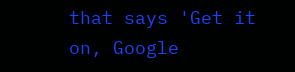that says 'Get it on, Google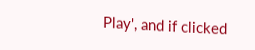Play', and if clicked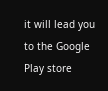it will lead you to the Google Play store